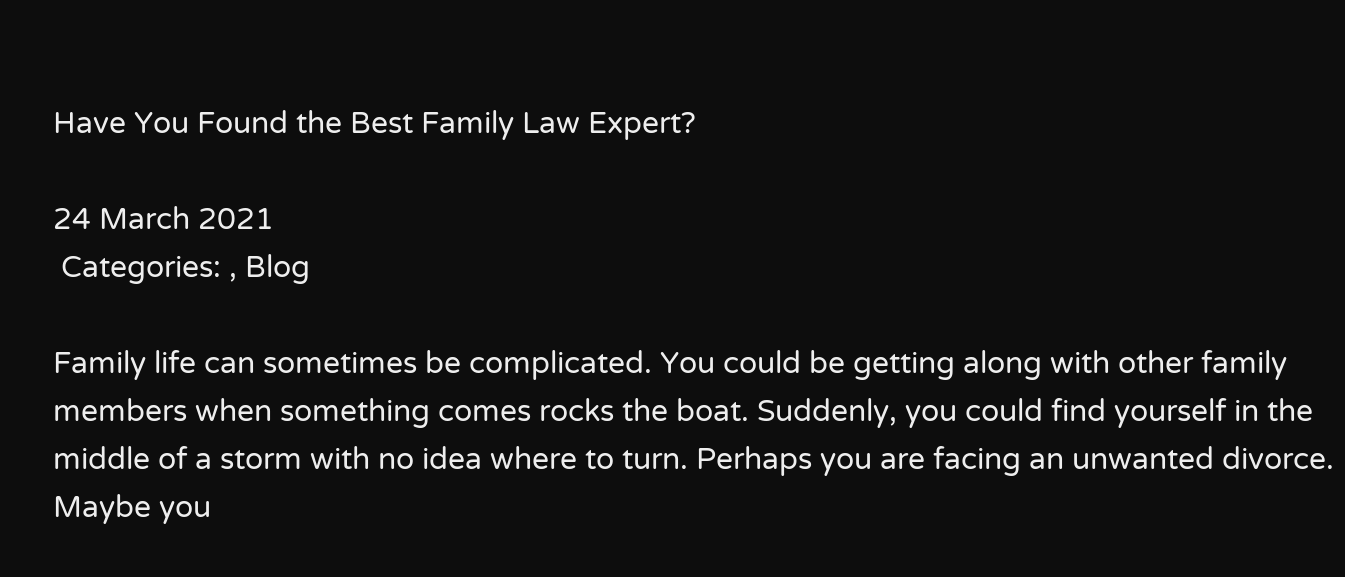Have You Found the Best Family Law Expert?

24 March 2021
 Categories: , Blog

Family life can sometimes be complicated. You could be getting along with other family members when something comes rocks the boat. Suddenly, you could find yourself in the middle of a storm with no idea where to turn. Perhaps you are facing an unwanted divorce. Maybe you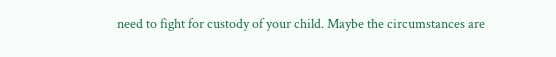need to fight for custody of your child. Maybe the circumstances are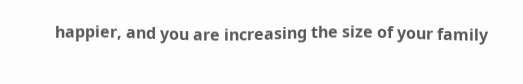happier, and you are increasing the size of your family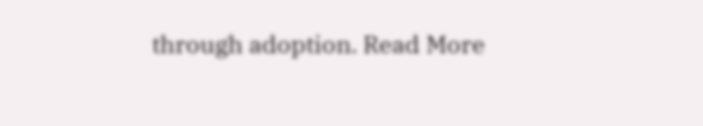through adoption. Read More